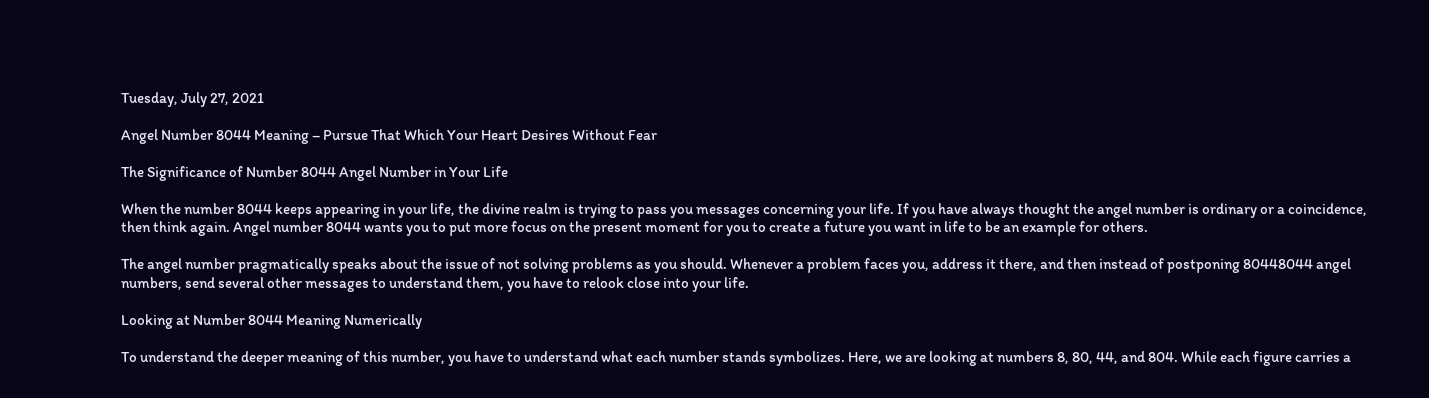Tuesday, July 27, 2021

Angel Number 8044 Meaning – Pursue That Which Your Heart Desires Without Fear

The Significance of Number 8044 Angel Number in Your Life

When the number 8044 keeps appearing in your life, the divine realm is trying to pass you messages concerning your life. If you have always thought the angel number is ordinary or a coincidence, then think again. Angel number 8044 wants you to put more focus on the present moment for you to create a future you want in life to be an example for others.

The angel number pragmatically speaks about the issue of not solving problems as you should. Whenever a problem faces you, address it there, and then instead of postponing 80448044 angel numbers, send several other messages to understand them, you have to relook close into your life.

Looking at Number 8044 Meaning Numerically

To understand the deeper meaning of this number, you have to understand what each number stands symbolizes. Here, we are looking at numbers 8, 80, 44, and 804. While each figure carries a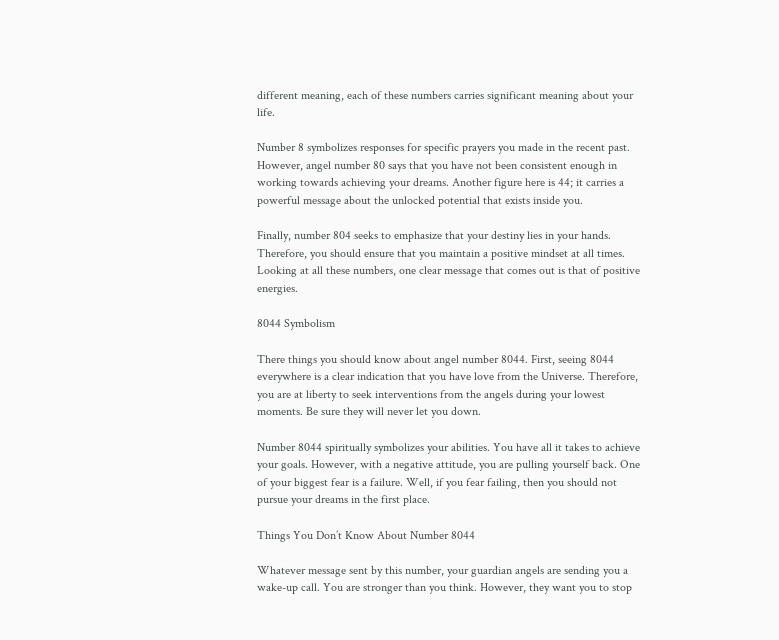different meaning, each of these numbers carries significant meaning about your life.

Number 8 symbolizes responses for specific prayers you made in the recent past. However, angel number 80 says that you have not been consistent enough in working towards achieving your dreams. Another figure here is 44; it carries a powerful message about the unlocked potential that exists inside you.

Finally, number 804 seeks to emphasize that your destiny lies in your hands. Therefore, you should ensure that you maintain a positive mindset at all times. Looking at all these numbers, one clear message that comes out is that of positive energies.

8044 Symbolism

There things you should know about angel number 8044. First, seeing 8044 everywhere is a clear indication that you have love from the Universe. Therefore, you are at liberty to seek interventions from the angels during your lowest moments. Be sure they will never let you down.

Number 8044 spiritually symbolizes your abilities. You have all it takes to achieve your goals. However, with a negative attitude, you are pulling yourself back. One of your biggest fear is a failure. Well, if you fear failing, then you should not pursue your dreams in the first place.

Things You Don’t Know About Number 8044

Whatever message sent by this number, your guardian angels are sending you a wake-up call. You are stronger than you think. However, they want you to stop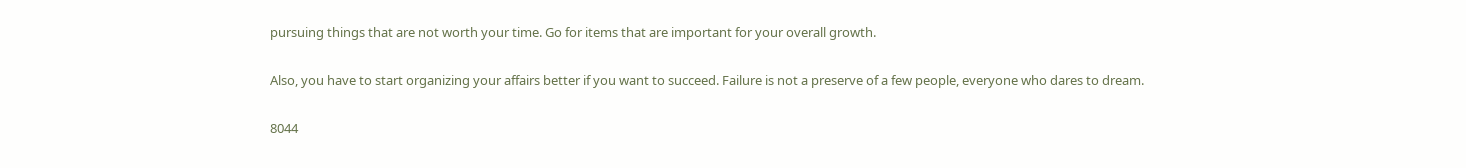pursuing things that are not worth your time. Go for items that are important for your overall growth.

Also, you have to start organizing your affairs better if you want to succeed. Failure is not a preserve of a few people, everyone who dares to dream.

8044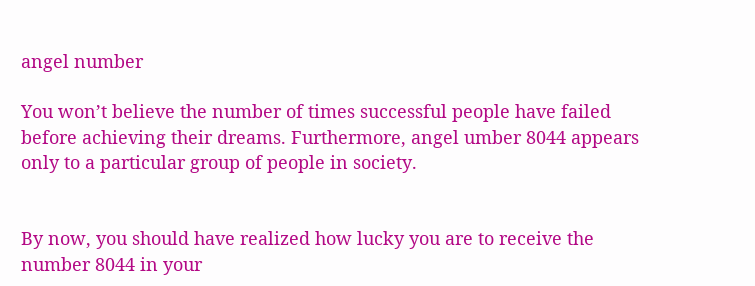angel number

You won’t believe the number of times successful people have failed before achieving their dreams. Furthermore, angel umber 8044 appears only to a particular group of people in society.


By now, you should have realized how lucky you are to receive the number 8044 in your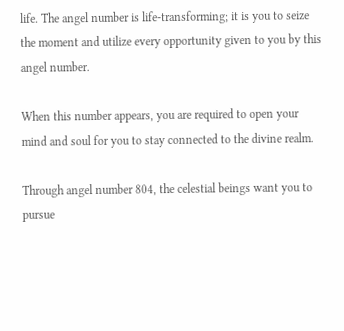life. The angel number is life-transforming; it is you to seize the moment and utilize every opportunity given to you by this angel number.

When this number appears, you are required to open your mind and soul for you to stay connected to the divine realm.

Through angel number 804, the celestial beings want you to pursue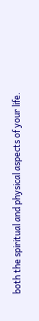both the spiritual and physical aspects of your life.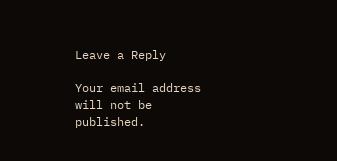Leave a Reply

Your email address will not be published.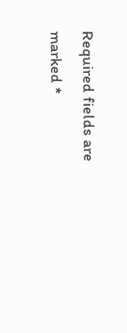Required fields are marked *